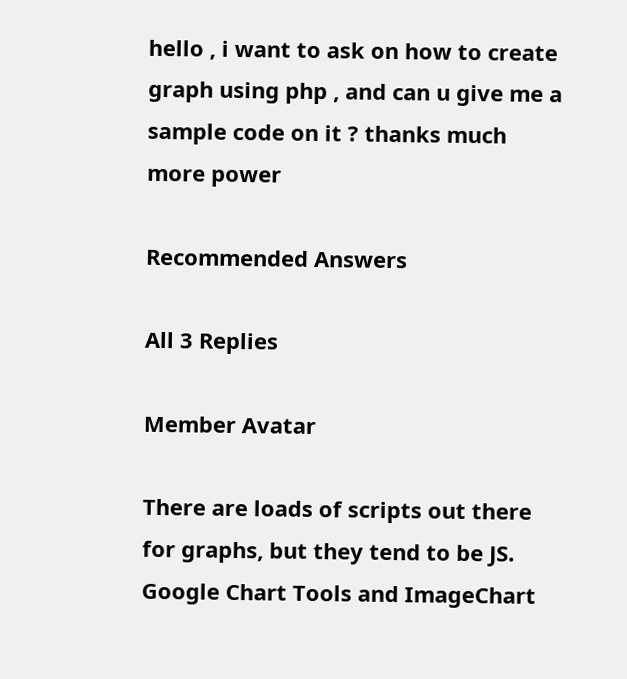hello , i want to ask on how to create graph using php , and can u give me a sample code on it ? thanks much more power

Recommended Answers

All 3 Replies

Member Avatar

There are loads of scripts out there for graphs, but they tend to be JS. Google Chart Tools and ImageChart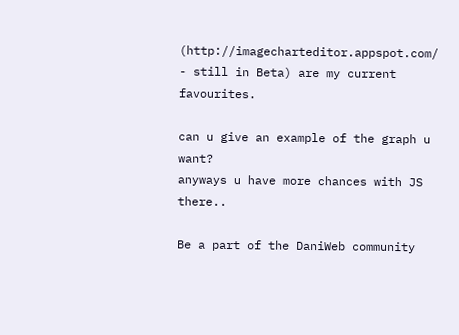(http://imagecharteditor.appspot.com/ - still in Beta) are my current favourites.

can u give an example of the graph u want?
anyways u have more chances with JS there..

Be a part of the DaniWeb community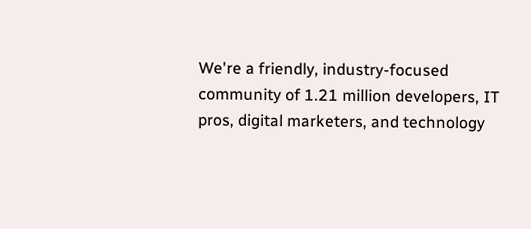We're a friendly, industry-focused community of 1.21 million developers, IT pros, digital marketers, and technology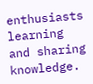enthusiasts learning and sharing knowledge.